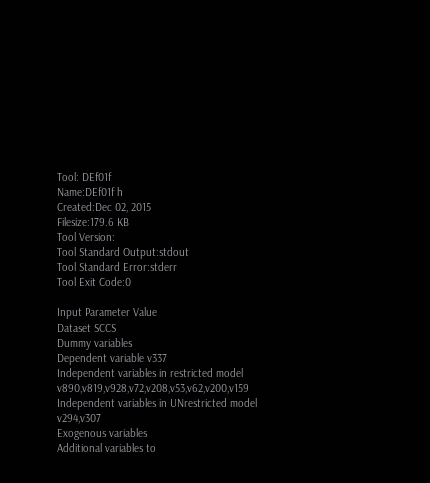Tool: DEf01f
Name:DEf01f h
Created:Dec 02, 2015
Filesize:179.6 KB
Tool Version:
Tool Standard Output:stdout
Tool Standard Error:stderr
Tool Exit Code:0

Input Parameter Value
Dataset SCCS
Dummy variables
Dependent variable v337
Independent variables in restricted model v890,v819,v928,v72,v208,v53,v62,v200,v159
Independent variables in UNrestricted model v294,v307
Exogenous variables
Additional variables to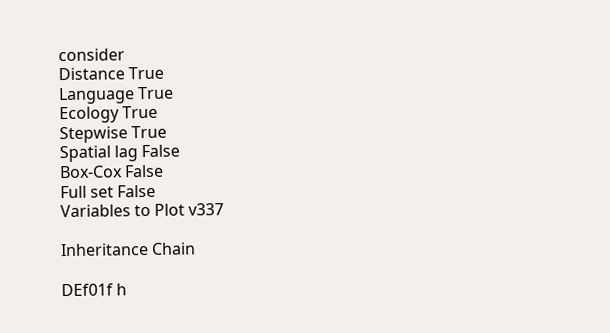consider
Distance True
Language True
Ecology True
Stepwise True
Spatial lag False
Box-Cox False
Full set False
Variables to Plot v337

Inheritance Chain

DEf01f h